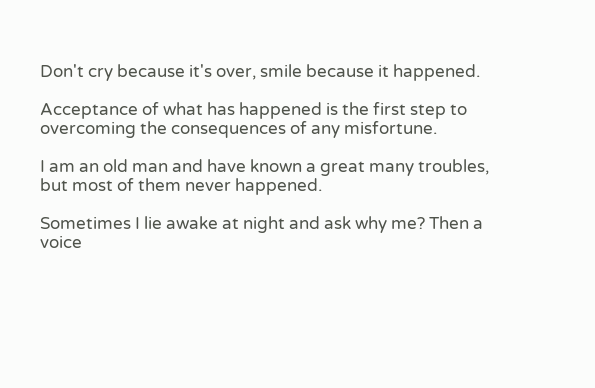Don't cry because it's over, smile because it happened.

Acceptance of what has happened is the first step to overcoming the consequences of any misfortune.

I am an old man and have known a great many troubles, but most of them never happened.

Sometimes I lie awake at night and ask why me? Then a voice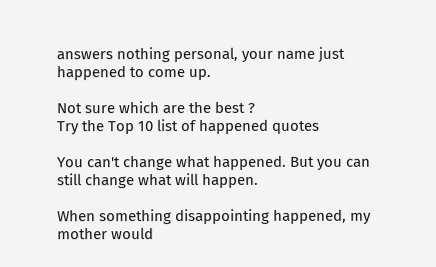answers nothing personal, your name just happened to come up.

Not sure which are the best ?
Try the Top 10 list of happened quotes

You can't change what happened. But you can still change what will happen.

When something disappointing happened, my mother would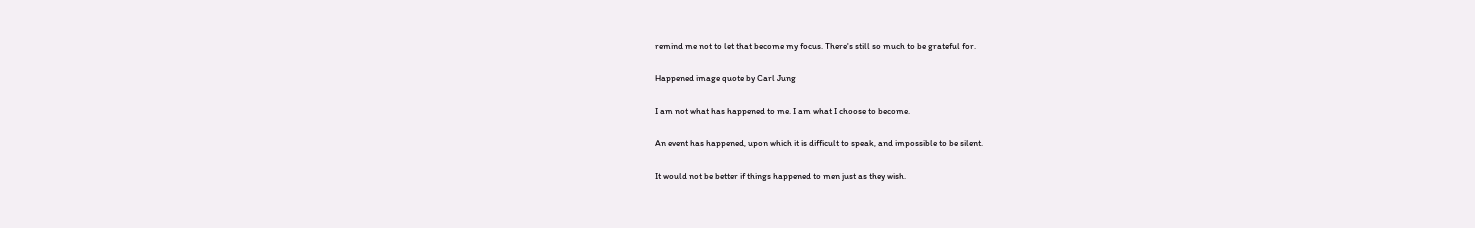remind me not to let that become my focus. There's still so much to be grateful for.

Happened image quote by Carl Jung

I am not what has happened to me. I am what I choose to become.

An event has happened, upon which it is difficult to speak, and impossible to be silent.

It would not be better if things happened to men just as they wish.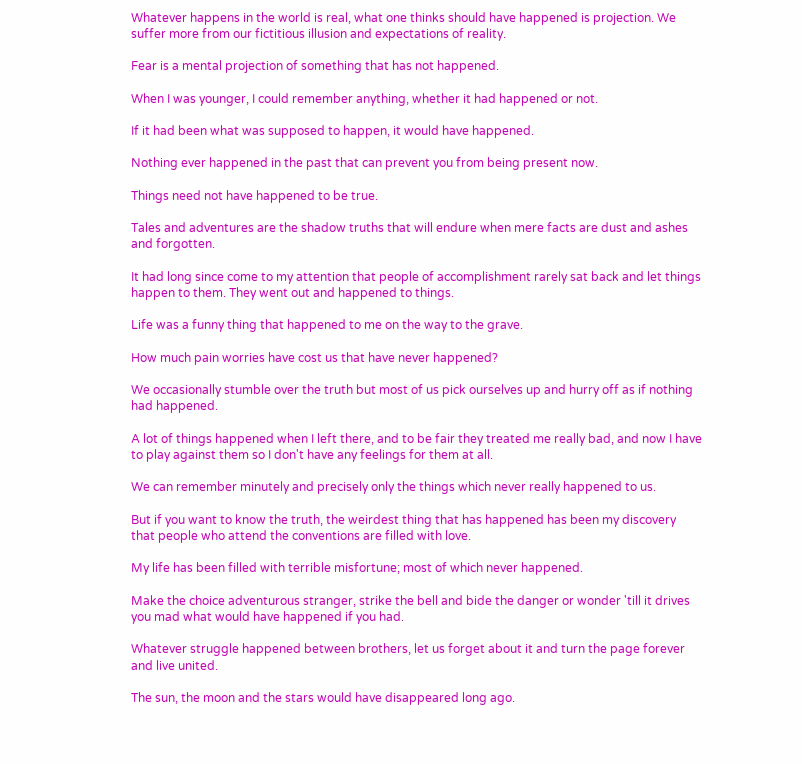Whatever happens in the world is real, what one thinks should have happened is projection. We suffer more from our fictitious illusion and expectations of reality.

Fear is a mental projection of something that has not happened.

When I was younger, I could remember anything, whether it had happened or not.

If it had been what was supposed to happen, it would have happened.

Nothing ever happened in the past that can prevent you from being present now.

Things need not have happened to be true.

Tales and adventures are the shadow truths that will endure when mere facts are dust and ashes and forgotten.

It had long since come to my attention that people of accomplishment rarely sat back and let things happen to them. They went out and happened to things.

Life was a funny thing that happened to me on the way to the grave.

How much pain worries have cost us that have never happened?

We occasionally stumble over the truth but most of us pick ourselves up and hurry off as if nothing had happened.

A lot of things happened when I left there, and to be fair they treated me really bad, and now I have to play against them so I don't have any feelings for them at all.

We can remember minutely and precisely only the things which never really happened to us.

But if you want to know the truth, the weirdest thing that has happened has been my discovery that people who attend the conventions are filled with love.

My life has been filled with terrible misfortune; most of which never happened.

Make the choice adventurous stranger, strike the bell and bide the danger or wonder 'till it drives you mad what would have happened if you had.

Whatever struggle happened between brothers, let us forget about it and turn the page forever and live united.

The sun, the moon and the stars would have disappeared long ago.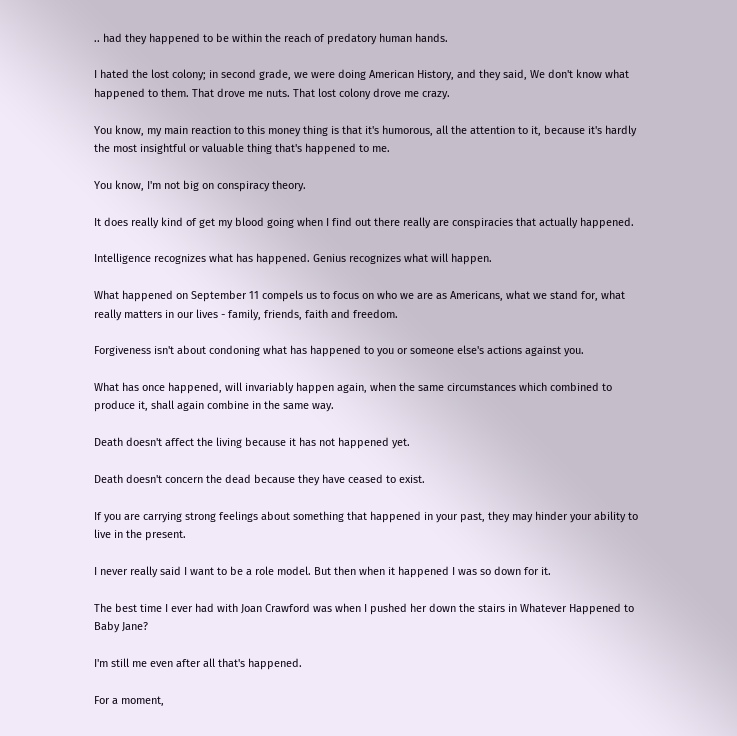.. had they happened to be within the reach of predatory human hands.

I hated the lost colony; in second grade, we were doing American History, and they said, We don't know what happened to them. That drove me nuts. That lost colony drove me crazy.

You know, my main reaction to this money thing is that it's humorous, all the attention to it, because it's hardly the most insightful or valuable thing that's happened to me.

You know, I'm not big on conspiracy theory.

It does really kind of get my blood going when I find out there really are conspiracies that actually happened.

Intelligence recognizes what has happened. Genius recognizes what will happen.

What happened on September 11 compels us to focus on who we are as Americans, what we stand for, what really matters in our lives - family, friends, faith and freedom.

Forgiveness isn't about condoning what has happened to you or someone else's actions against you.

What has once happened, will invariably happen again, when the same circumstances which combined to produce it, shall again combine in the same way.

Death doesn't affect the living because it has not happened yet.

Death doesn't concern the dead because they have ceased to exist.

If you are carrying strong feelings about something that happened in your past, they may hinder your ability to live in the present.

I never really said I want to be a role model. But then when it happened I was so down for it.

The best time I ever had with Joan Crawford was when I pushed her down the stairs in Whatever Happened to Baby Jane?

I'm still me even after all that's happened.

For a moment,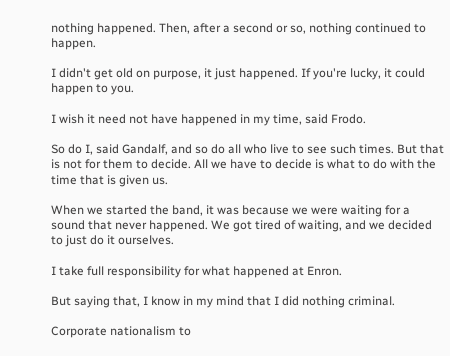nothing happened. Then, after a second or so, nothing continued to happen.

I didn't get old on purpose, it just happened. If you're lucky, it could happen to you.

I wish it need not have happened in my time, said Frodo.

So do I, said Gandalf, and so do all who live to see such times. But that is not for them to decide. All we have to decide is what to do with the time that is given us.

When we started the band, it was because we were waiting for a sound that never happened. We got tired of waiting, and we decided to just do it ourselves.

I take full responsibility for what happened at Enron.

But saying that, I know in my mind that I did nothing criminal.

Corporate nationalism to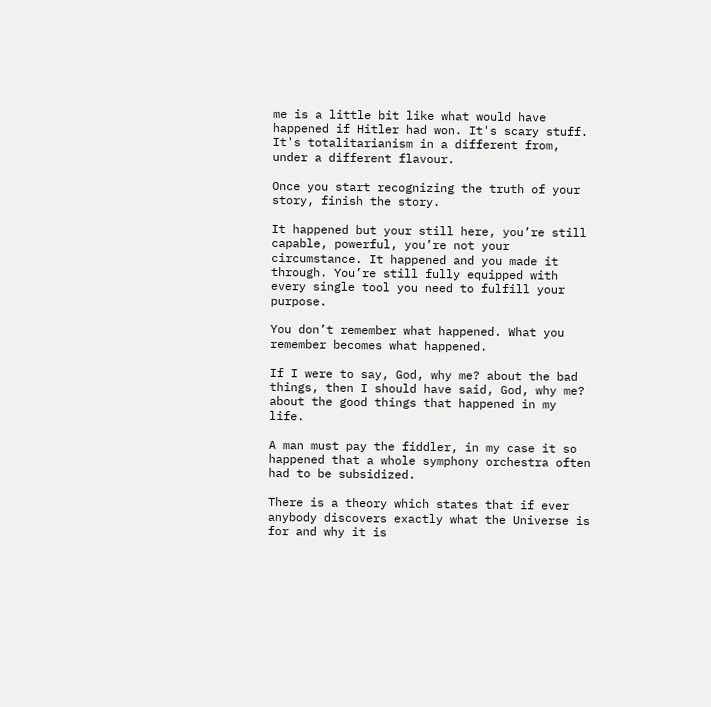me is a little bit like what would have happened if Hitler had won. It's scary stuff. It's totalitarianism in a different from, under a different flavour.

Once you start recognizing the truth of your story, finish the story.

It happened but your still here, you’re still capable, powerful, you’re not your circumstance. It happened and you made it through. You’re still fully equipped with every single tool you need to fulfill your purpose.

You don’t remember what happened. What you remember becomes what happened.

If I were to say, God, why me? about the bad things, then I should have said, God, why me? about the good things that happened in my life.

A man must pay the fiddler, in my case it so happened that a whole symphony orchestra often had to be subsidized.

There is a theory which states that if ever anybody discovers exactly what the Universe is for and why it is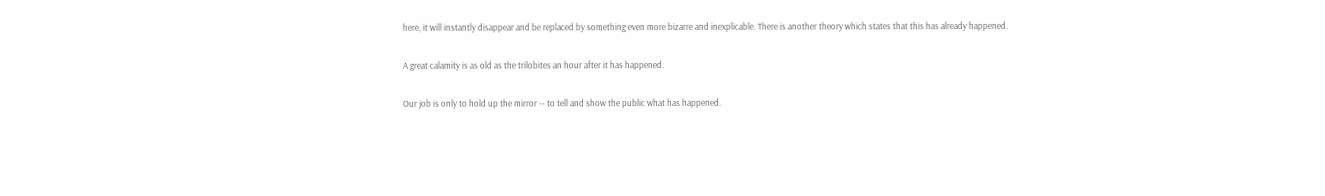here, it will instantly disappear and be replaced by something even more bizarre and inexplicable. There is another theory which states that this has already happened.

A great calamity is as old as the trilobites an hour after it has happened.

Our job is only to hold up the mirror -- to tell and show the public what has happened.